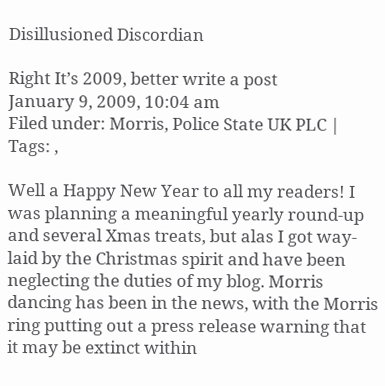Disillusioned Discordian

Right It’s 2009, better write a post
January 9, 2009, 10:04 am
Filed under: Morris, Police State UK PLC | Tags: ,

Well a Happy New Year to all my readers! I was planning a meaningful yearly round-up and several Xmas treats, but alas I got way-laid by the Christmas spirit and have been neglecting the duties of my blog. Morris dancing has been in the news, with the Morris ring putting out a press release warning that it may be extinct within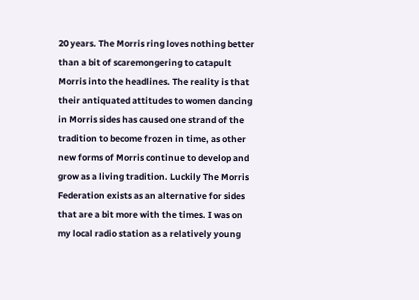20 years. The Morris ring loves nothing better than a bit of scaremongering to catapult Morris into the headlines. The reality is that their antiquated attitudes to women dancing in Morris sides has caused one strand of the tradition to become frozen in time, as other new forms of Morris continue to develop and grow as a living tradition. Luckily The Morris Federation exists as an alternative for sides that are a bit more with the times. I was on my local radio station as a relatively young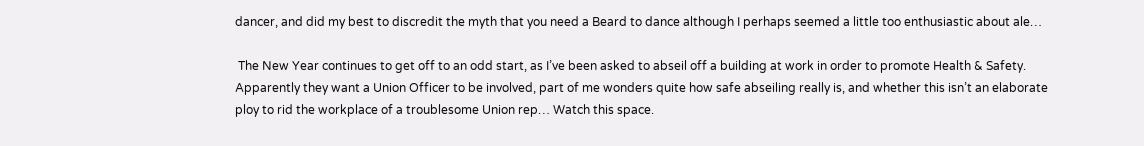dancer, and did my best to discredit the myth that you need a Beard to dance although I perhaps seemed a little too enthusiastic about ale…

 The New Year continues to get off to an odd start, as I’ve been asked to abseil off a building at work in order to promote Health & Safety. Apparently they want a Union Officer to be involved, part of me wonders quite how safe abseiling really is, and whether this isn’t an elaborate ploy to rid the workplace of a troublesome Union rep… Watch this space.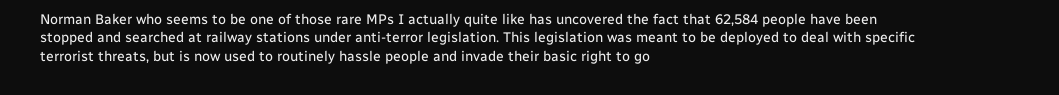Norman Baker who seems to be one of those rare MPs I actually quite like has uncovered the fact that 62,584 people have been stopped and searched at railway stations under anti-terror legislation. This legislation was meant to be deployed to deal with specific terrorist threats, but is now used to routinely hassle people and invade their basic right to go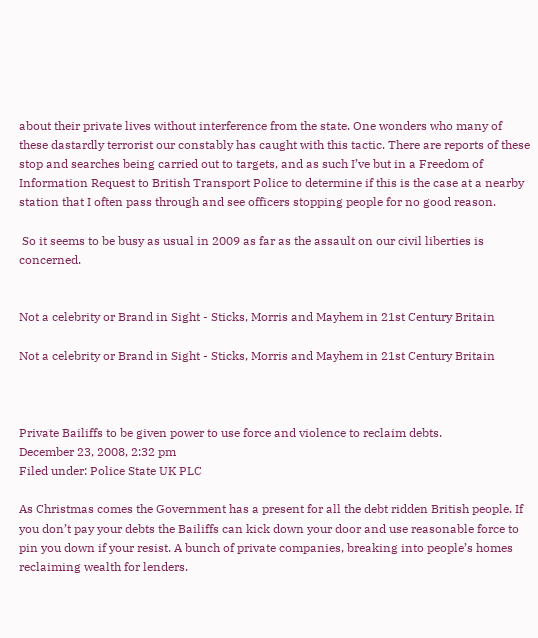about their private lives without interference from the state. One wonders who many of these dastardly terrorist our constably has caught with this tactic. There are reports of these stop and searches being carried out to targets, and as such I’ve but in a Freedom of Information Request to British Transport Police to determine if this is the case at a nearby station that I often pass through and see officers stopping people for no good reason.

 So it seems to be busy as usual in 2009 as far as the assault on our civil liberties is concerned.


Not a celebrity or Brand in Sight - Sticks, Morris and Mayhem in 21st Century Britain

Not a celebrity or Brand in Sight - Sticks, Morris and Mayhem in 21st Century Britain



Private Bailiffs to be given power to use force and violence to reclaim debts.
December 23, 2008, 2:32 pm
Filed under: Police State UK PLC

As Christmas comes the Government has a present for all the debt ridden British people. If you don’t pay your debts the Bailiffs can kick down your door and use reasonable force to pin you down if your resist. A bunch of private companies, breaking into people’s homes reclaiming wealth for lenders.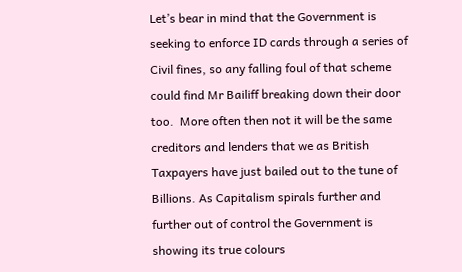Let’s bear in mind that the Government is seeking to enforce ID cards through a series of Civil fines, so any falling foul of that scheme could find Mr Bailiff breaking down their door too.  More often then not it will be the same creditors and lenders that we as British Taxpayers have just bailed out to the tune of Billions. As Capitalism spirals further and further out of control the Government is showing its true colours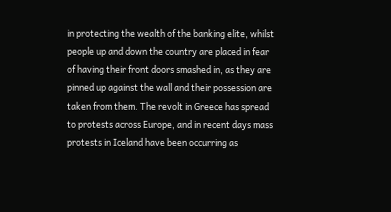in protecting the wealth of the banking elite, whilst people up and down the country are placed in fear of having their front doors smashed in, as they are pinned up against the wall and their possession are taken from them. The revolt in Greece has spread to protests across Europe, and in recent days mass protests in Iceland have been occurring as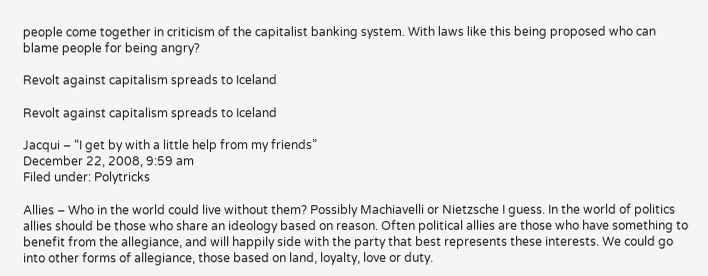people come together in criticism of the capitalist banking system. With laws like this being proposed who can blame people for being angry?

Revolt against capitalism spreads to Iceland

Revolt against capitalism spreads to Iceland

Jacqui – “I get by with a little help from my friends”
December 22, 2008, 9:59 am
Filed under: Polytricks

Allies – Who in the world could live without them? Possibly Machiavelli or Nietzsche I guess. In the world of politics allies should be those who share an ideology based on reason. Often political allies are those who have something to benefit from the allegiance, and will happily side with the party that best represents these interests. We could go into other forms of allegiance, those based on land, loyalty, love or duty.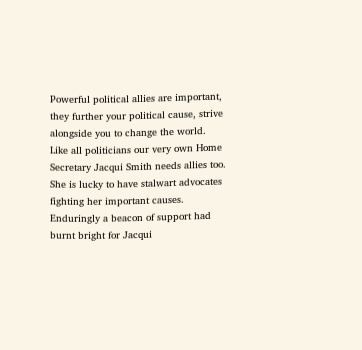Powerful political allies are important, they further your political cause, strive alongside you to change the world. Like all politicians our very own Home Secretary Jacqui Smith needs allies too. She is lucky to have stalwart advocates fighting her important causes. Enduringly a beacon of support had burnt bright for Jacqui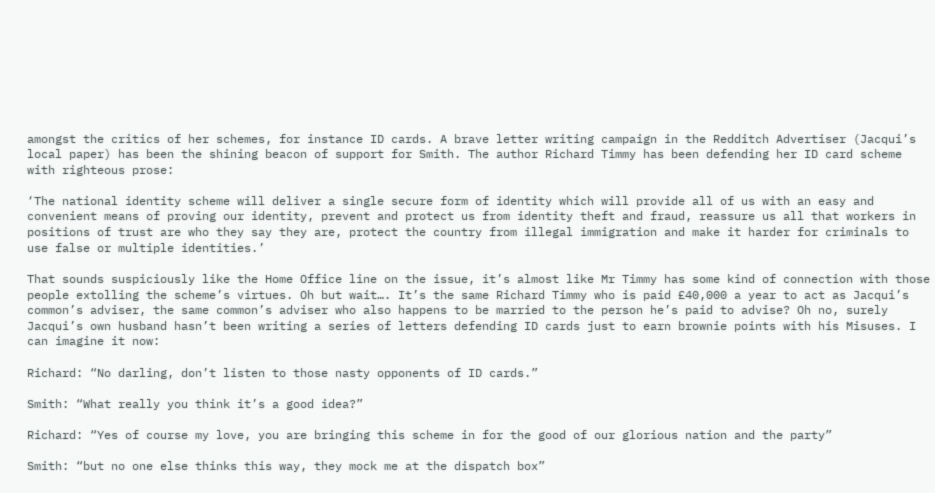amongst the critics of her schemes, for instance ID cards. A brave letter writing campaign in the Redditch Advertiser (Jacqui’s local paper) has been the shining beacon of support for Smith. The author Richard Timmy has been defending her ID card scheme with righteous prose:

‘The national identity scheme will deliver a single secure form of identity which will provide all of us with an easy and convenient means of proving our identity, prevent and protect us from identity theft and fraud, reassure us all that workers in positions of trust are who they say they are, protect the country from illegal immigration and make it harder for criminals to use false or multiple identities.’

That sounds suspiciously like the Home Office line on the issue, it’s almost like Mr Timmy has some kind of connection with those people extolling the scheme’s virtues. Oh but wait…. It’s the same Richard Timmy who is paid £40,000 a year to act as Jacqui’s common’s adviser, the same common’s adviser who also happens to be married to the person he’s paid to advise? Oh no, surely Jacqui’s own husband hasn’t been writing a series of letters defending ID cards just to earn brownie points with his Misuses. I can imagine it now:

Richard: “No darling, don’t listen to those nasty opponents of ID cards.”

Smith: “What really you think it’s a good idea?”

Richard: “Yes of course my love, you are bringing this scheme in for the good of our glorious nation and the party”

Smith: “but no one else thinks this way, they mock me at the dispatch box”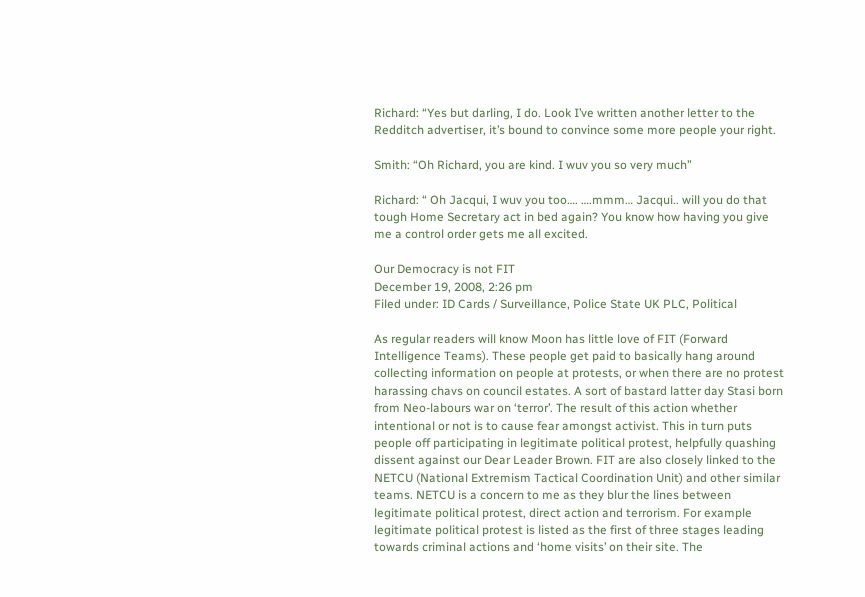Richard: “Yes but darling, I do. Look I’ve written another letter to the Redditch advertiser, it’s bound to convince some more people your right.

Smith: “Oh Richard, you are kind. I wuv you so very much”

Richard: “ Oh Jacqui, I wuv you too…. ….mmm… Jacqui.. will you do that tough Home Secretary act in bed again? You know how having you give me a control order gets me all excited.

Our Democracy is not FIT
December 19, 2008, 2:26 pm
Filed under: ID Cards / Surveillance, Police State UK PLC, Political

As regular readers will know Moon has little love of FIT (Forward Intelligence Teams). These people get paid to basically hang around collecting information on people at protests, or when there are no protest harassing chavs on council estates. A sort of bastard latter day Stasi born from Neo-labours war on ‘terror’. The result of this action whether intentional or not is to cause fear amongst activist. This in turn puts people off participating in legitimate political protest, helpfully quashing dissent against our Dear Leader Brown. FIT are also closely linked to the NETCU (National Extremism Tactical Coordination Unit) and other similar teams. NETCU is a concern to me as they blur the lines between legitimate political protest, direct action and terrorism. For example legitimate political protest is listed as the first of three stages leading towards criminal actions and ‘home visits’ on their site. The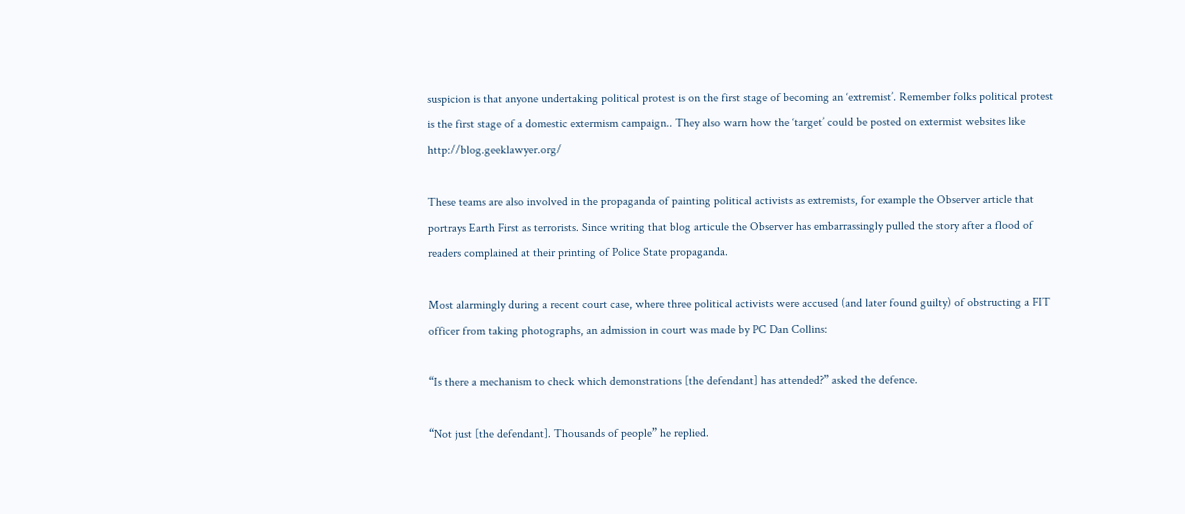suspicion is that anyone undertaking political protest is on the first stage of becoming an ‘extremist’. Remember folks political protest is the first stage of a domestic extermism campaign.. They also warn how the ‘target’ could be posted on extermist websites like http://blog.geeklawyer.org/

These teams are also involved in the propaganda of painting political activists as extremists, for example the Observer article that portrays Earth First as terrorists. Since writing that blog articule the Observer has embarrassingly pulled the story after a flood of readers complained at their printing of Police State propaganda.

Most alarmingly during a recent court case, where three political activists were accused (and later found guilty) of obstructing a FIT officer from taking photographs, an admission in court was made by PC Dan Collins:

“Is there a mechanism to check which demonstrations [the defendant] has attended?” asked the defence.

“Not just [the defendant]. Thousands of people” he replied.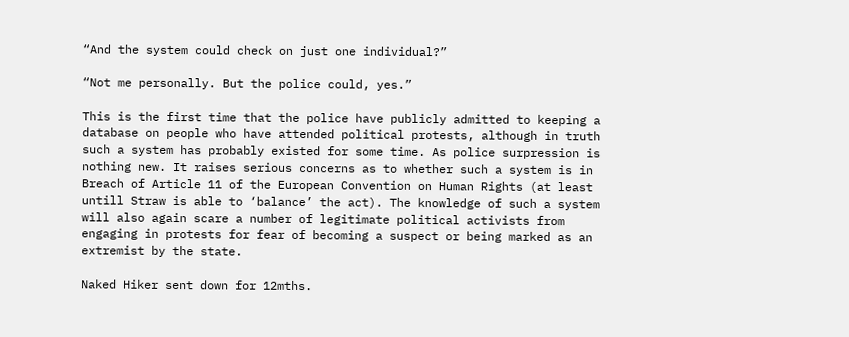“And the system could check on just one individual?”

“Not me personally. But the police could, yes.”

This is the first time that the police have publicly admitted to keeping a database on people who have attended political protests, although in truth such a system has probably existed for some time. As police surpression is nothing new. It raises serious concerns as to whether such a system is in Breach of Article 11 of the European Convention on Human Rights (at least untill Straw is able to ‘balance’ the act). The knowledge of such a system will also again scare a number of legitimate political activists from engaging in protests for fear of becoming a suspect or being marked as an extremist by the state.

Naked Hiker sent down for 12mths.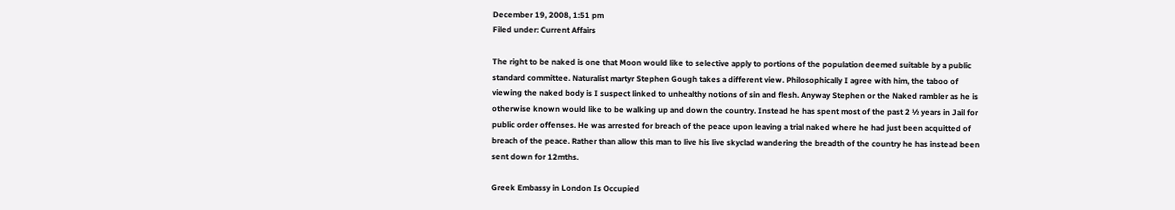December 19, 2008, 1:51 pm
Filed under: Current Affairs

The right to be naked is one that Moon would like to selective apply to portions of the population deemed suitable by a public standard committee. Naturalist martyr Stephen Gough takes a different view. Philosophically I agree with him, the taboo of viewing the naked body is I suspect linked to unhealthy notions of sin and flesh. Anyway Stephen or the Naked rambler as he is otherwise known would like to be walking up and down the country. Instead he has spent most of the past 2 ½ years in Jail for public order offenses. He was arrested for breach of the peace upon leaving a trial naked where he had just been acquitted of breach of the peace. Rather than allow this man to live his live skyclad wandering the breadth of the country he has instead been sent down for 12mths.

Greek Embassy in London Is Occupied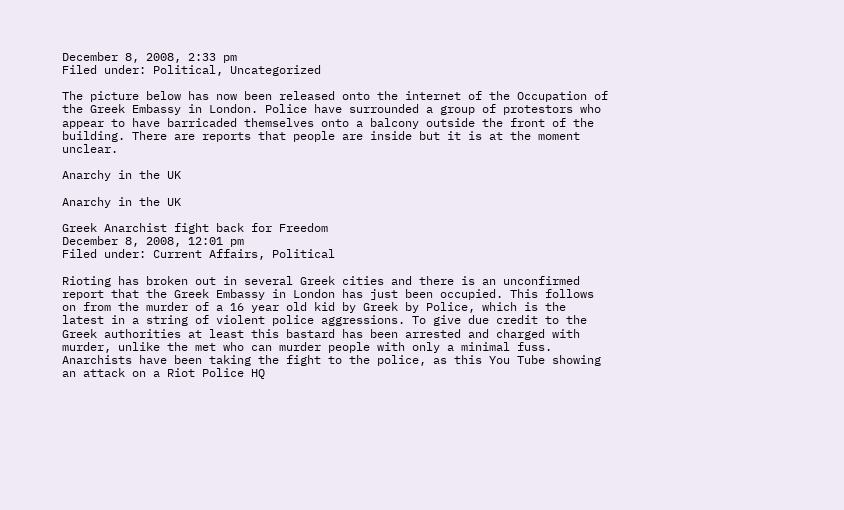December 8, 2008, 2:33 pm
Filed under: Political, Uncategorized

The picture below has now been released onto the internet of the Occupation of the Greek Embassy in London. Police have surrounded a group of protestors who appear to have barricaded themselves onto a balcony outside the front of the building. There are reports that people are inside but it is at the moment unclear.

Anarchy in the UK

Anarchy in the UK

Greek Anarchist fight back for Freedom
December 8, 2008, 12:01 pm
Filed under: Current Affairs, Political

Rioting has broken out in several Greek cities and there is an unconfirmed report that the Greek Embassy in London has just been occupied. This follows on from the murder of a 16 year old kid by Greek by Police, which is the latest in a string of violent police aggressions. To give due credit to the Greek authorities at least this bastard has been arrested and charged with murder, unlike the met who can murder people with only a minimal fuss. Anarchists have been taking the fight to the police, as this You Tube showing an attack on a Riot Police HQ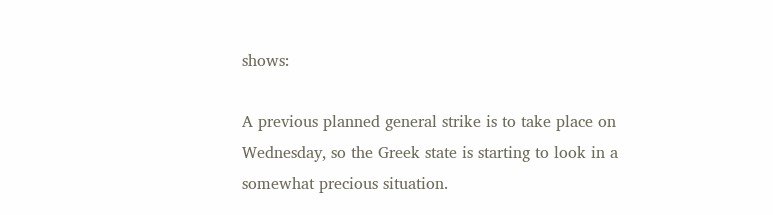shows:

A previous planned general strike is to take place on Wednesday, so the Greek state is starting to look in a somewhat precious situation.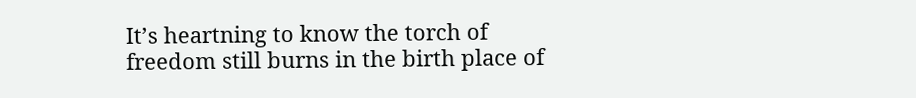It’s heartning to know the torch of freedom still burns in the birth place of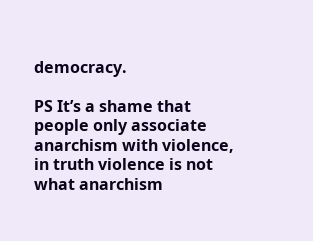democracy.

PS It’s a shame that people only associate anarchism with violence, in truth violence is not what anarchism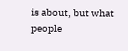is about, but what people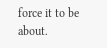force it to be about.